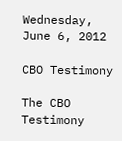Wednesday, June 6, 2012

CBO Testimony

The CBO Testimony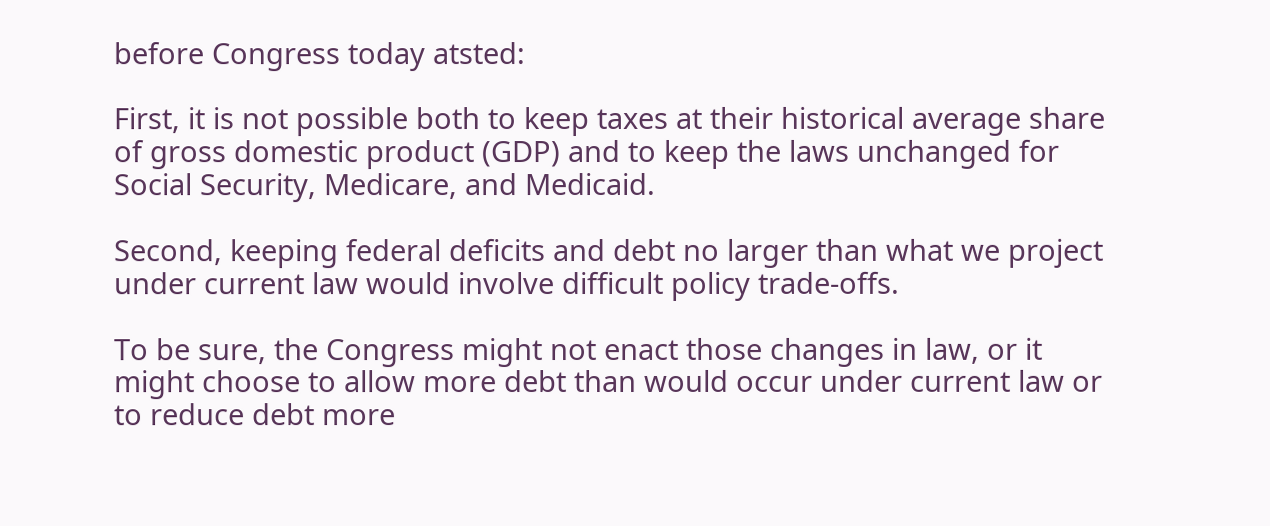before Congress today atsted:

First, it is not possible both to keep taxes at their historical average share of gross domestic product (GDP) and to keep the laws unchanged for Social Security, Medicare, and Medicaid.

Second, keeping federal deficits and debt no larger than what we project under current law would involve difficult policy trade-offs.

To be sure, the Congress might not enact those changes in law, or it might choose to allow more debt than would occur under current law or to reduce debt more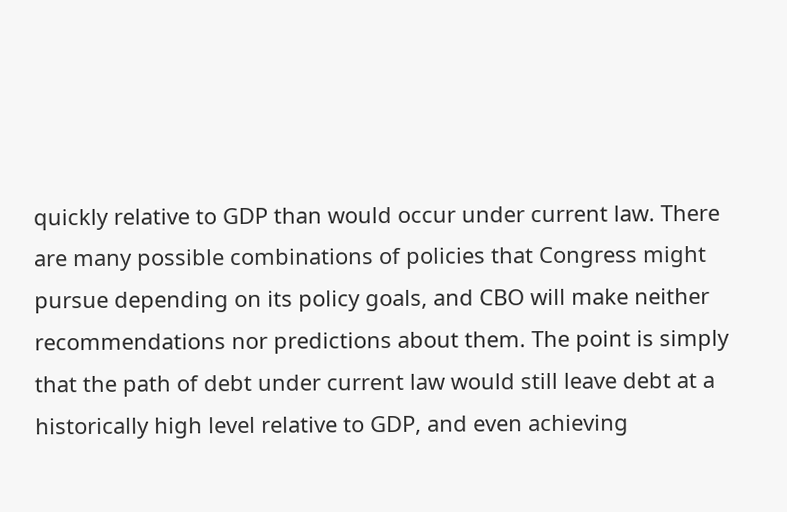quickly relative to GDP than would occur under current law. There are many possible combinations of policies that Congress might pursue depending on its policy goals, and CBO will make neither recommendations nor predictions about them. The point is simply that the path of debt under current law would still leave debt at a historically high level relative to GDP, and even achieving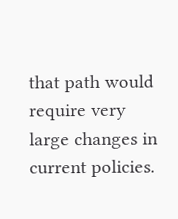that path would require very large changes in current policies.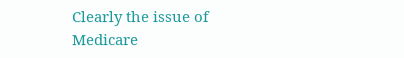Clearly the issue of Medicare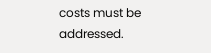costs must be addressed.